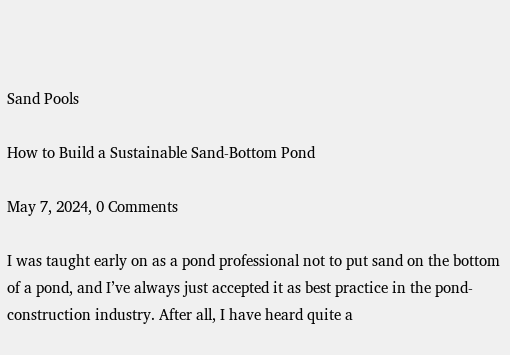Sand Pools

How to Build a Sustainable Sand-Bottom Pond

May 7, 2024, 0 Comments

I was taught early on as a pond professional not to put sand on the bottom of a pond, and I’ve always just accepted it as best practice in the pond-construction industry. After all, I have heard quite a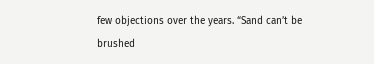few objections over the years. “Sand can’t be brushed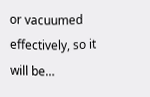or vacuumed effectively, so it will be…